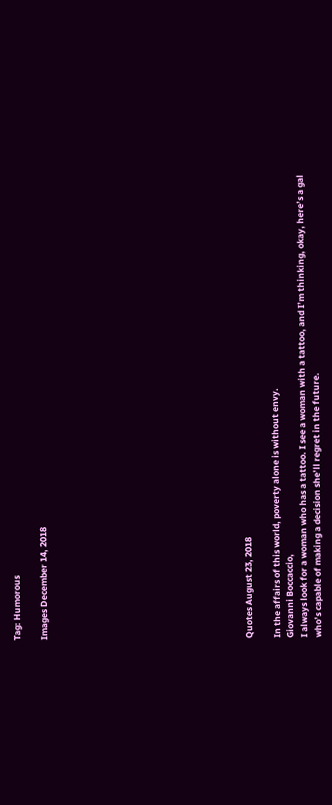Tag: Humorous

Images December 14, 2018














Quotes August 23, 2018

In the affairs of this world, poverty alone is without envy.
Giovanni Boccaccio,
I always look for a woman who has a tattoo. I see a woman with a tattoo, and I’m thinking, okay, here’s a gal who’s capable of making a decision she’ll regret in the future.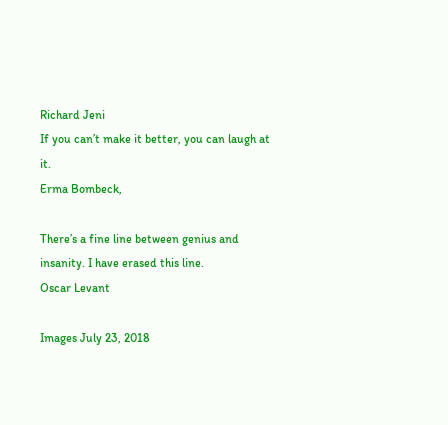Richard Jeni
If you can’t make it better, you can laugh at it.
Erma Bombeck,

There’s a fine line between genius and insanity. I have erased this line.
Oscar Levant

Images July 23, 2018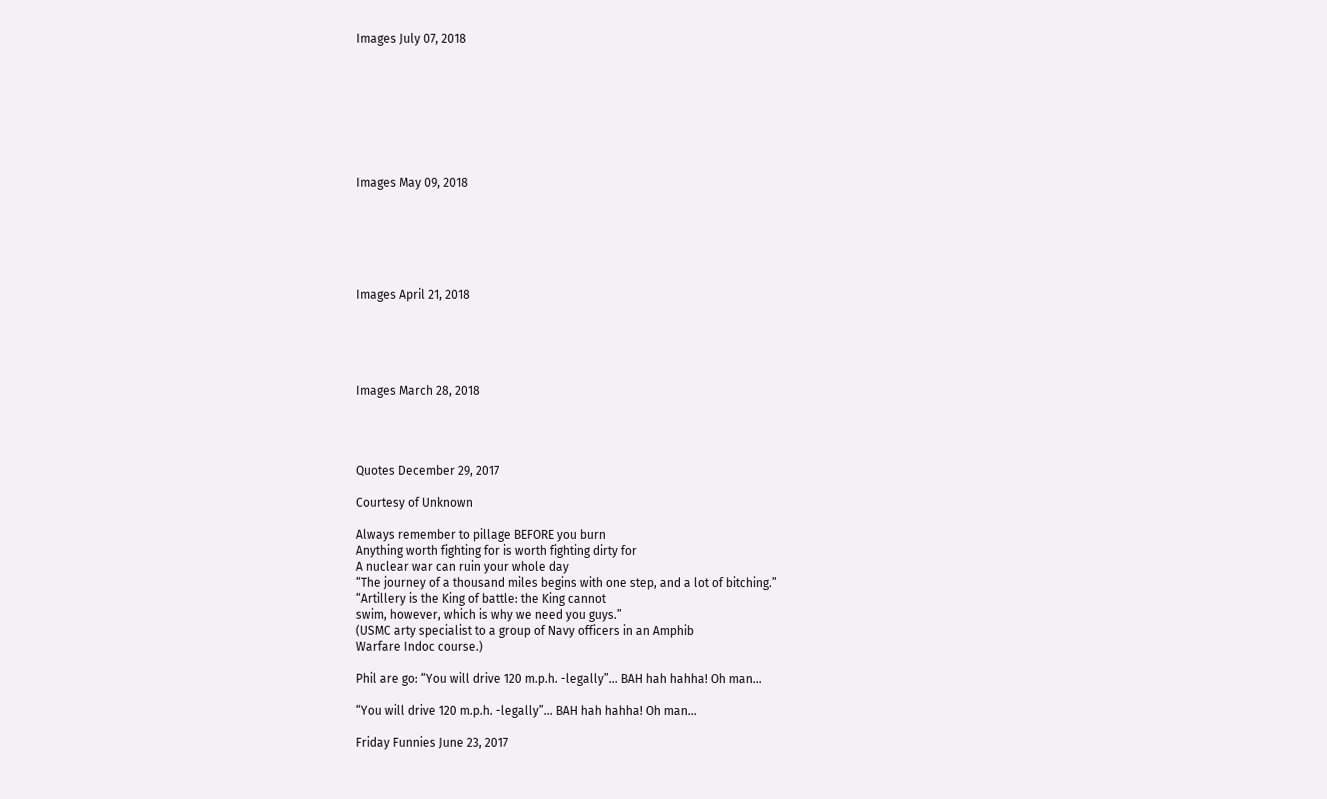Images July 07, 2018








Images May 09, 2018






Images April 21, 2018





Images March 28, 2018




Quotes December 29, 2017

Courtesy of Unknown

Always remember to pillage BEFORE you burn
Anything worth fighting for is worth fighting dirty for
A nuclear war can ruin your whole day
“The journey of a thousand miles begins with one step, and a lot of bitching.”
“Artillery is the King of battle: the King cannot
swim, however, which is why we need you guys.”
(USMC arty specialist to a group of Navy officers in an Amphib
Warfare Indoc course.)

Phil are go: “You will drive 120 m.p.h. -legally”… BAH hah hahha! Oh man…

“You will drive 120 m.p.h. -legally”… BAH hah hahha! Oh man…

Friday Funnies June 23, 2017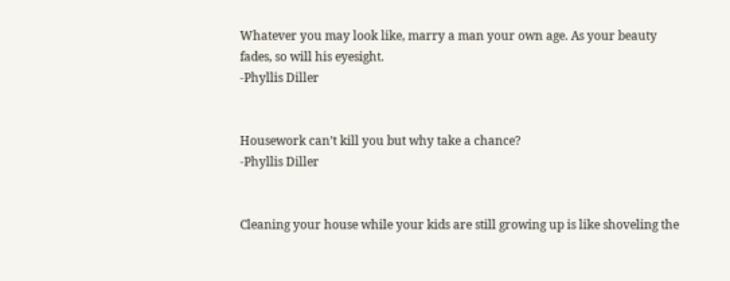Whatever you may look like, marry a man your own age. As your beauty fades, so will his eyesight.
-Phyllis Diller


Housework can’t kill you but why take a chance?
-Phyllis Diller


Cleaning your house while your kids are still growing up is like shoveling the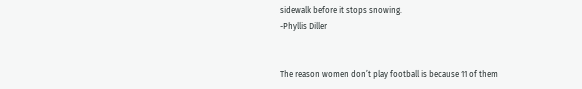sidewalk before it stops snowing.
-Phyllis Diller


The reason women don’t play football is because 11 of them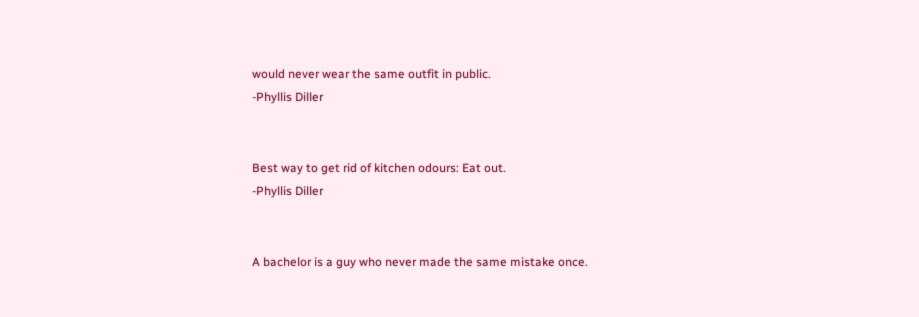would never wear the same outfit in public.
-Phyllis Diller


Best way to get rid of kitchen odours: Eat out.
-Phyllis Diller


A bachelor is a guy who never made the same mistake once.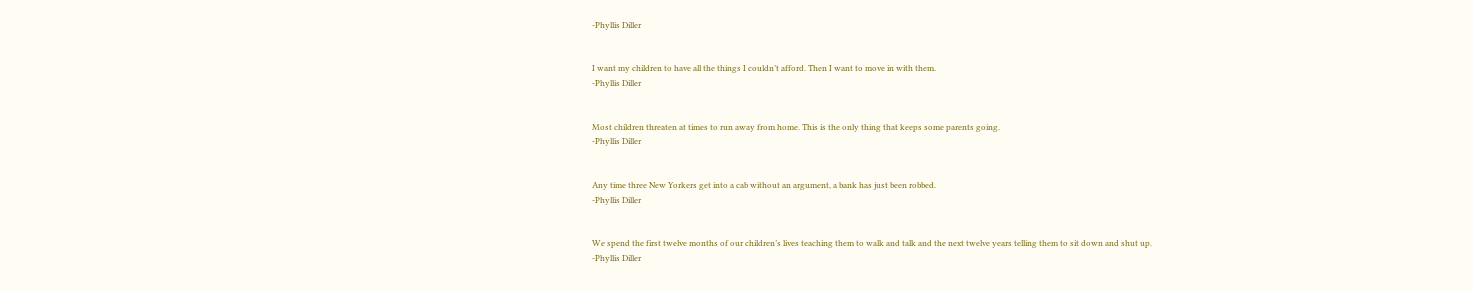-Phyllis Diller


I want my children to have all the things I couldn’t afford. Then I want to move in with them.
-Phyllis Diller


Most children threaten at times to run away from home. This is the only thing that keeps some parents going.
-Phyllis Diller


Any time three New Yorkers get into a cab without an argument, a bank has just been robbed.
-Phyllis Diller


We spend the first twelve months of our children’s lives teaching them to walk and talk and the next twelve years telling them to sit down and shut up.
-Phyllis Diller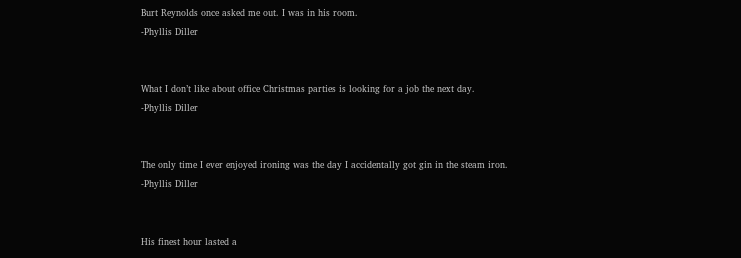Burt Reynolds once asked me out. I was in his room.
-Phyllis Diller


What I don’t like about office Christmas parties is looking for a job the next day.
-Phyllis Diller


The only time I ever enjoyed ironing was the day I accidentally got gin in the steam iron.
-Phyllis Diller


His finest hour lasted a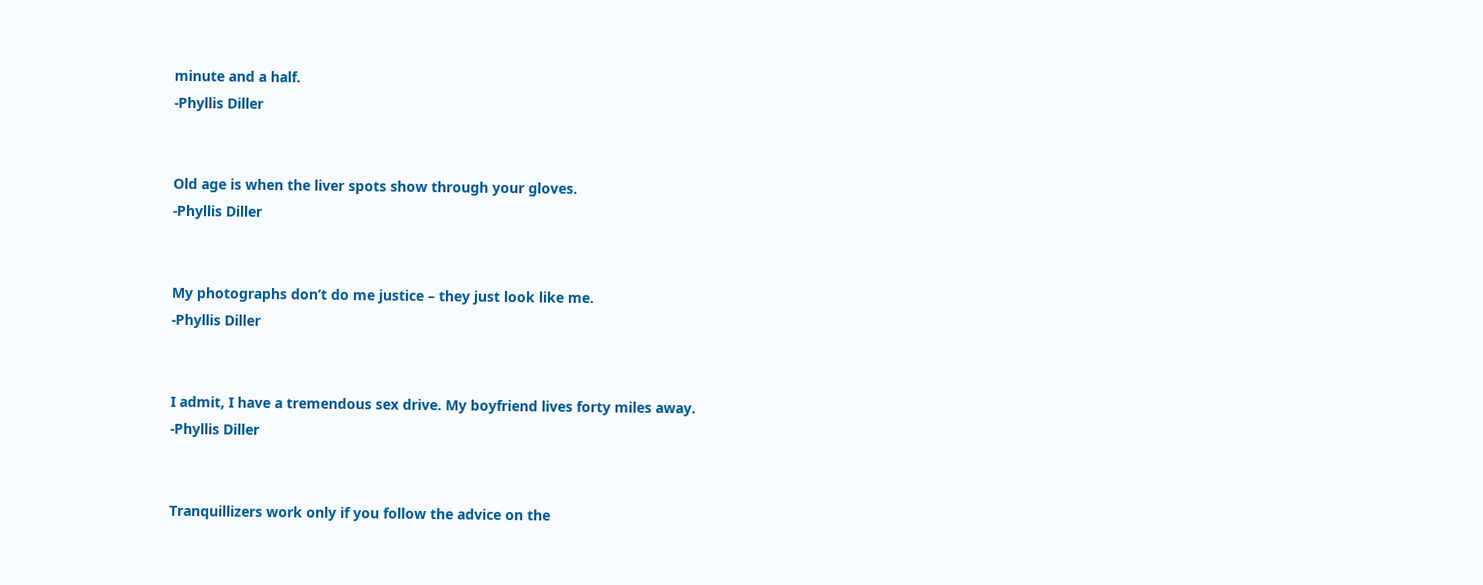minute and a half.
-Phyllis Diller


Old age is when the liver spots show through your gloves.
-Phyllis Diller


My photographs don’t do me justice – they just look like me.
-Phyllis Diller


I admit, I have a tremendous sex drive. My boyfriend lives forty miles away.
-Phyllis Diller


Tranquillizers work only if you follow the advice on the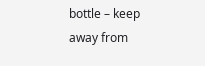bottle – keep away from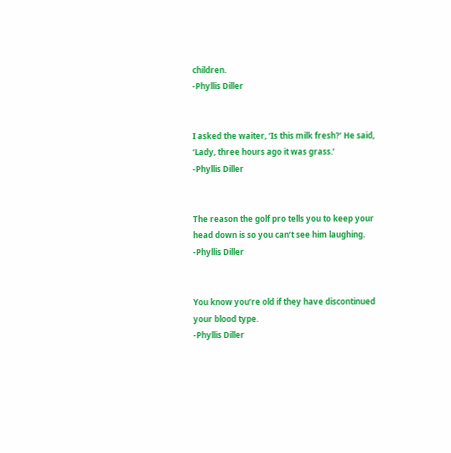children.
-Phyllis Diller


I asked the waiter, ‘Is this milk fresh?’ He said, ‘Lady, three hours ago it was grass.’
-Phyllis Diller


The reason the golf pro tells you to keep your head down is so you can’t see him laughing.
-Phyllis Diller


You know you’re old if they have discontinued your blood type.
-Phyllis Diller